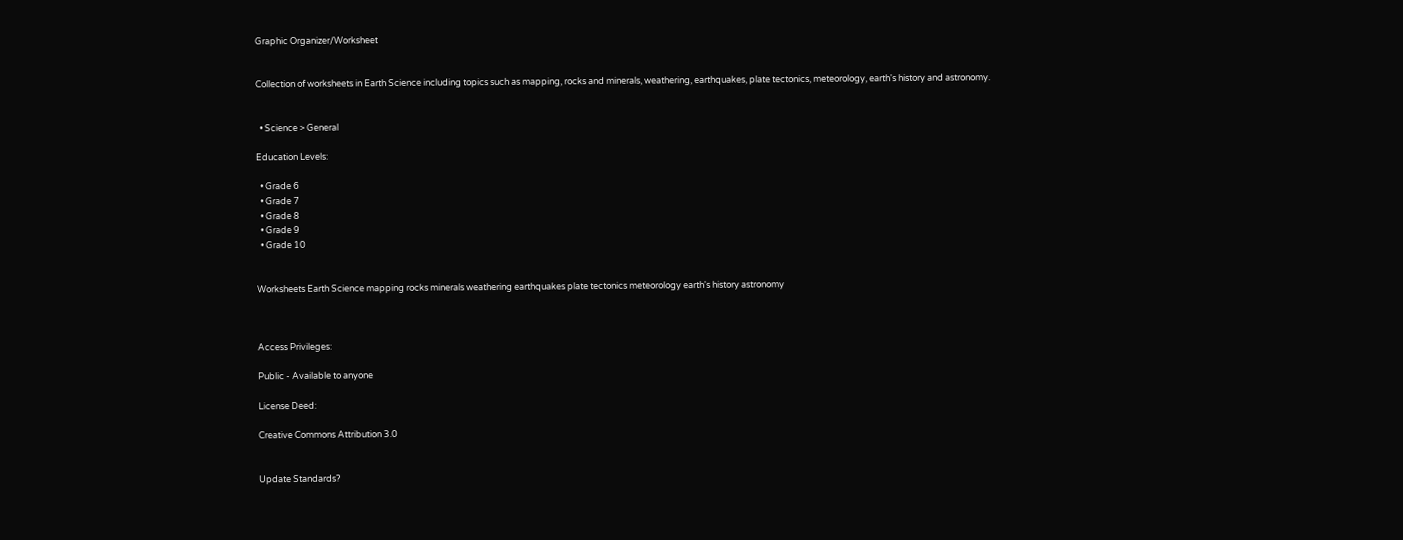Graphic Organizer/Worksheet


Collection of worksheets in Earth Science including topics such as mapping, rocks and minerals, weathering, earthquakes, plate tectonics, meteorology, earth's history and astronomy.


  • Science > General

Education Levels:

  • Grade 6
  • Grade 7
  • Grade 8
  • Grade 9
  • Grade 10


Worksheets Earth Science mapping rocks minerals weathering earthquakes plate tectonics meteorology earth's history astronomy



Access Privileges:

Public - Available to anyone

License Deed:

Creative Commons Attribution 3.0


Update Standards?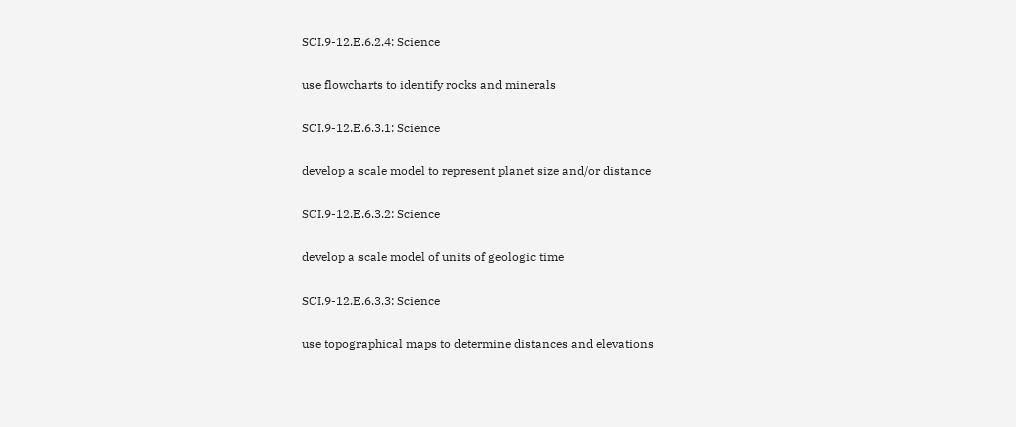SCI.9-12.E.6.2.4: Science

use flowcharts to identify rocks and minerals

SCI.9-12.E.6.3.1: Science

develop a scale model to represent planet size and/or distance

SCI.9-12.E.6.3.2: Science

develop a scale model of units of geologic time

SCI.9-12.E.6.3.3: Science

use topographical maps to determine distances and elevations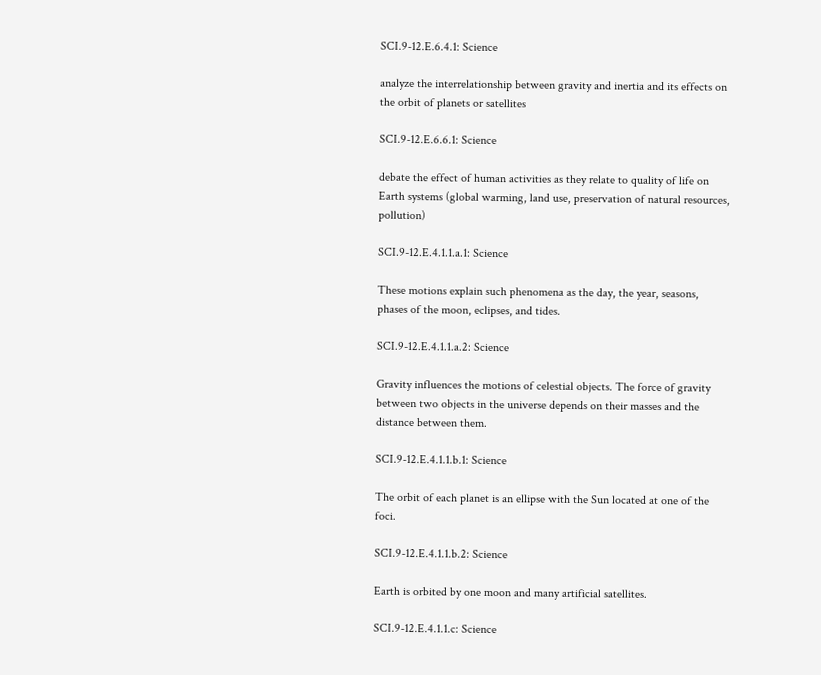SCI.9-12.E.6.4.1: Science

analyze the interrelationship between gravity and inertia and its effects on the orbit of planets or satellites

SCI.9-12.E.6.6.1: Science

debate the effect of human activities as they relate to quality of life on Earth systems (global warming, land use, preservation of natural resources, pollution)

SCI.9-12.E.4.1.1.a.1: Science

These motions explain such phenomena as the day, the year, seasons, phases of the moon, eclipses, and tides.

SCI.9-12.E.4.1.1.a.2: Science

Gravity influences the motions of celestial objects. The force of gravity between two objects in the universe depends on their masses and the distance between them.

SCI.9-12.E.4.1.1.b.1: Science

The orbit of each planet is an ellipse with the Sun located at one of the foci.

SCI.9-12.E.4.1.1.b.2: Science

Earth is orbited by one moon and many artificial satellites.

SCI.9-12.E.4.1.1.c: Science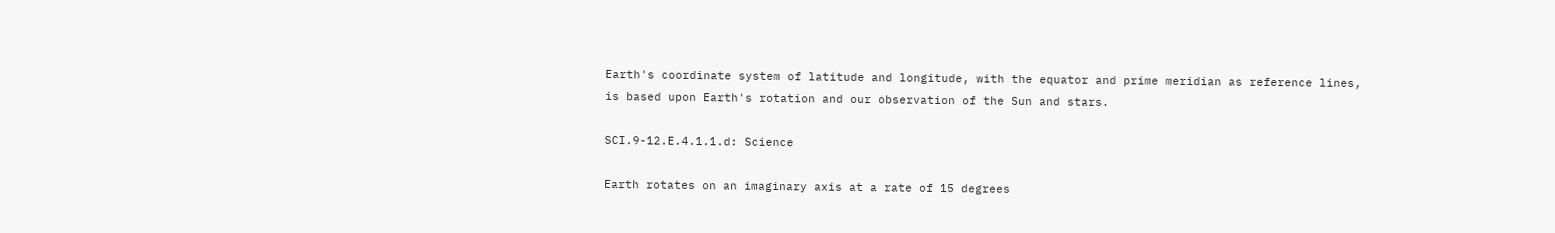Earth's coordinate system of latitude and longitude, with the equator and prime meridian as reference lines, is based upon Earth's rotation and our observation of the Sun and stars.

SCI.9-12.E.4.1.1.d: Science

Earth rotates on an imaginary axis at a rate of 15 degrees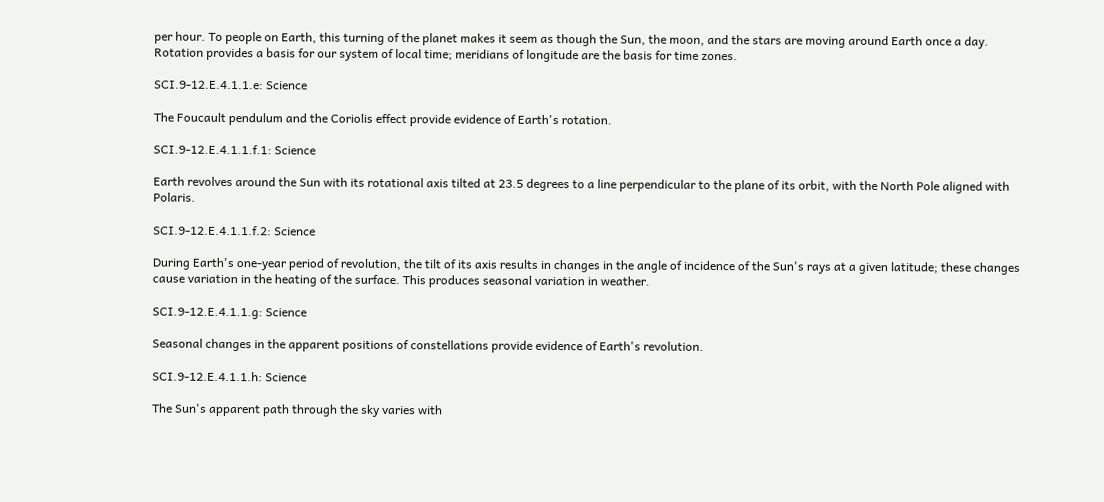per hour. To people on Earth, this turning of the planet makes it seem as though the Sun, the moon, and the stars are moving around Earth once a day. Rotation provides a basis for our system of local time; meridians of longitude are the basis for time zones.

SCI.9-12.E.4.1.1.e: Science

The Foucault pendulum and the Coriolis effect provide evidence of Earth's rotation.

SCI.9-12.E.4.1.1.f.1: Science

Earth revolves around the Sun with its rotational axis tilted at 23.5 degrees to a line perpendicular to the plane of its orbit, with the North Pole aligned with Polaris.

SCI.9-12.E.4.1.1.f.2: Science

During Earth's one-year period of revolution, the tilt of its axis results in changes in the angle of incidence of the Sun's rays at a given latitude; these changes cause variation in the heating of the surface. This produces seasonal variation in weather.

SCI.9-12.E.4.1.1.g: Science

Seasonal changes in the apparent positions of constellations provide evidence of Earth's revolution.

SCI.9-12.E.4.1.1.h: Science

The Sun's apparent path through the sky varies with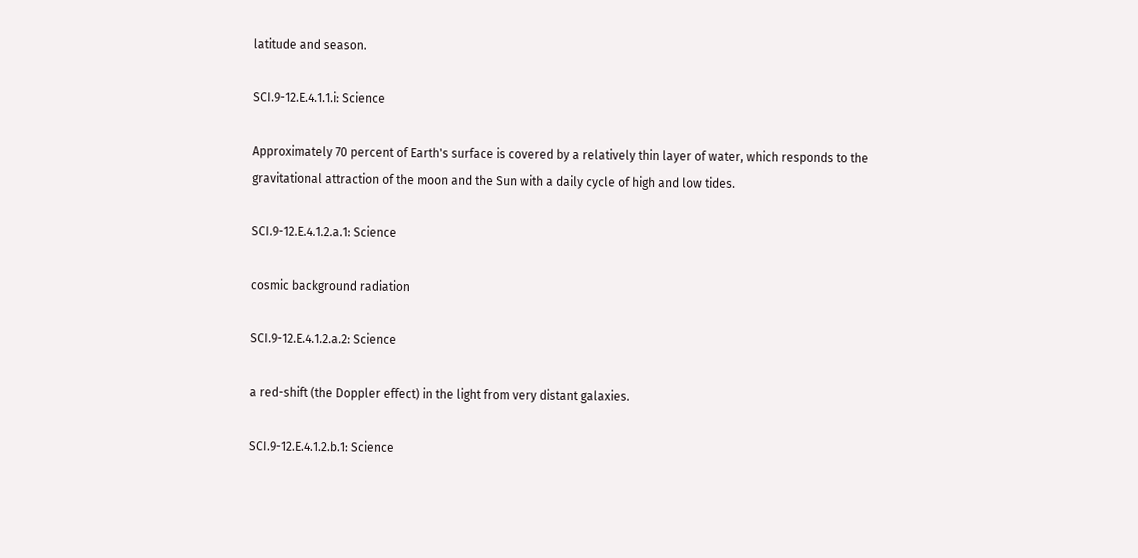latitude and season.

SCI.9-12.E.4.1.1.i: Science

Approximately 70 percent of Earth's surface is covered by a relatively thin layer of water, which responds to the gravitational attraction of the moon and the Sun with a daily cycle of high and low tides.

SCI.9-12.E.4.1.2.a.1: Science

cosmic background radiation

SCI.9-12.E.4.1.2.a.2: Science

a red-shift (the Doppler effect) in the light from very distant galaxies.

SCI.9-12.E.4.1.2.b.1: Science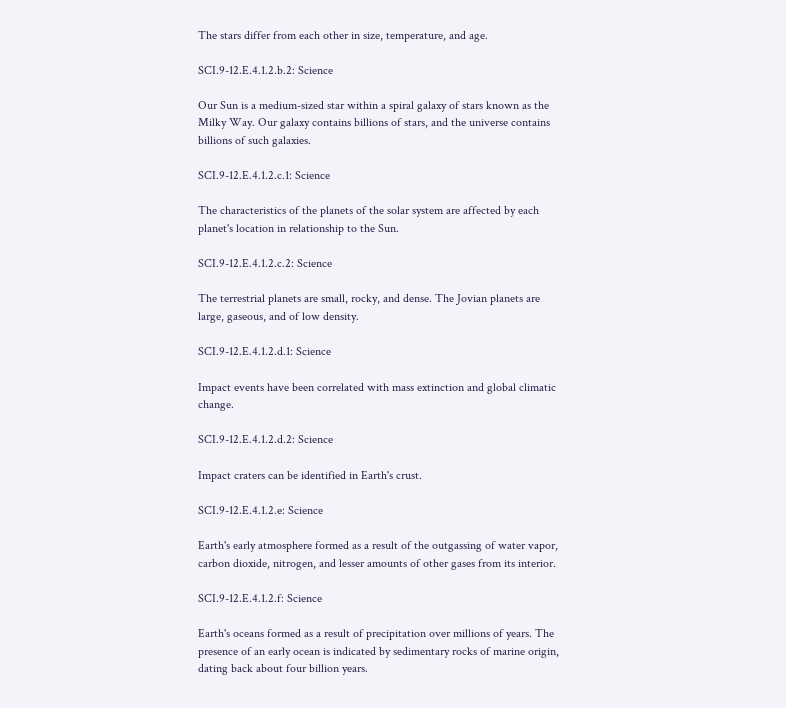The stars differ from each other in size, temperature, and age.

SCI.9-12.E.4.1.2.b.2: Science

Our Sun is a medium-sized star within a spiral galaxy of stars known as the Milky Way. Our galaxy contains billions of stars, and the universe contains billions of such galaxies.

SCI.9-12.E.4.1.2.c.1: Science

The characteristics of the planets of the solar system are affected by each planet's location in relationship to the Sun.

SCI.9-12.E.4.1.2.c.2: Science

The terrestrial planets are small, rocky, and dense. The Jovian planets are large, gaseous, and of low density.

SCI.9-12.E.4.1.2.d.1: Science

Impact events have been correlated with mass extinction and global climatic change.

SCI.9-12.E.4.1.2.d.2: Science

Impact craters can be identified in Earth's crust.

SCI.9-12.E.4.1.2.e: Science

Earth's early atmosphere formed as a result of the outgassing of water vapor, carbon dioxide, nitrogen, and lesser amounts of other gases from its interior.

SCI.9-12.E.4.1.2.f: Science

Earth's oceans formed as a result of precipitation over millions of years. The presence of an early ocean is indicated by sedimentary rocks of marine origin, dating back about four billion years.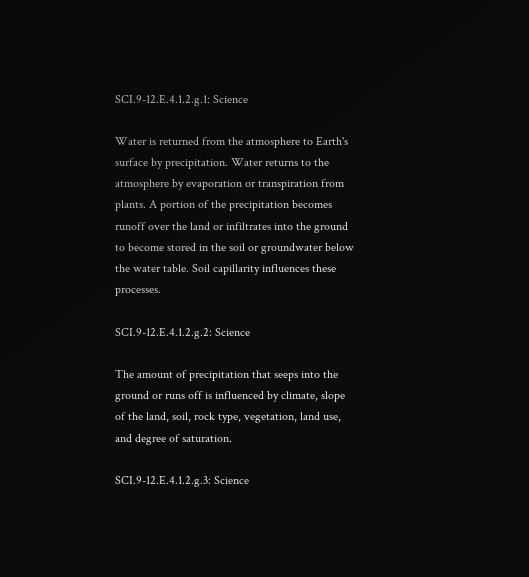SCI.9-12.E.4.1.2.g.1: Science

Water is returned from the atmosphere to Earth's surface by precipitation. Water returns to the atmosphere by evaporation or transpiration from plants. A portion of the precipitation becomes runoff over the land or infiltrates into the ground to become stored in the soil or groundwater below the water table. Soil capillarity influences these processes.

SCI.9-12.E.4.1.2.g.2: Science

The amount of precipitation that seeps into the ground or runs off is influenced by climate, slope of the land, soil, rock type, vegetation, land use, and degree of saturation.

SCI.9-12.E.4.1.2.g.3: Science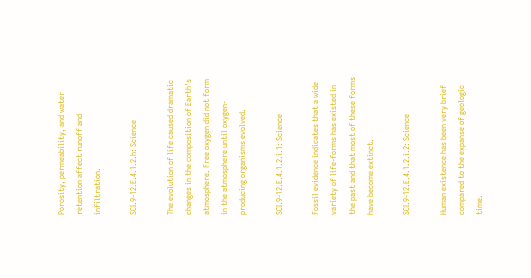Porosity, permeability, and water retention affect runoff and infiltration.

SCI.9-12.E.4.1.2.h: Science

The evolution of life caused dramatic changes in the composition of Earth's atmosphere. Free oxygen did not form in the atmosphere until oxygen-producing organisms evolved.

SCI.9-12.E.4.1.2.i.1: Science

Fossil evidence indicates that a wide variety of life-forms has existed in the past and that most of these forms have become extinct.

SCI.9-12.E.4.1.2.i.2: Science

Human existence has been very brief compared to the expanse of geologic time.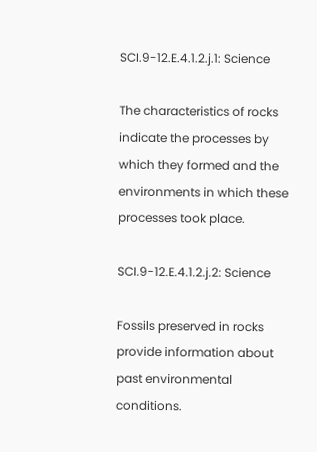SCI.9-12.E.4.1.2.j.1: Science

The characteristics of rocks indicate the processes by which they formed and the environments in which these processes took place.

SCI.9-12.E.4.1.2.j.2: Science

Fossils preserved in rocks provide information about past environmental conditions.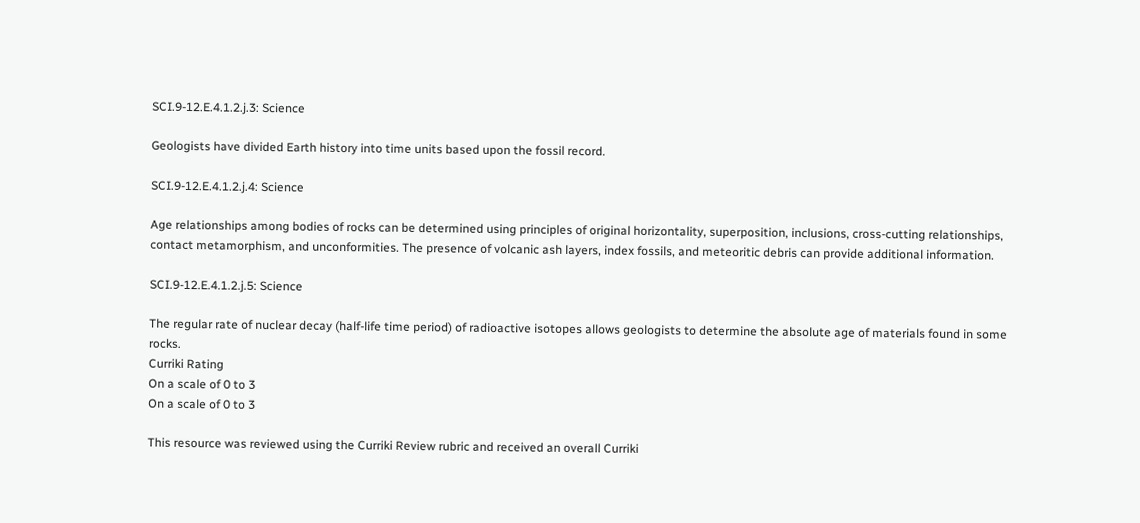SCI.9-12.E.4.1.2.j.3: Science

Geologists have divided Earth history into time units based upon the fossil record.

SCI.9-12.E.4.1.2.j.4: Science

Age relationships among bodies of rocks can be determined using principles of original horizontality, superposition, inclusions, cross-cutting relationships, contact metamorphism, and unconformities. The presence of volcanic ash layers, index fossils, and meteoritic debris can provide additional information.

SCI.9-12.E.4.1.2.j.5: Science

The regular rate of nuclear decay (half-life time period) of radioactive isotopes allows geologists to determine the absolute age of materials found in some rocks.
Curriki Rating
On a scale of 0 to 3
On a scale of 0 to 3

This resource was reviewed using the Curriki Review rubric and received an overall Curriki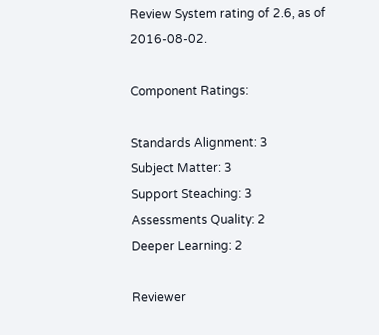Review System rating of 2.6, as of 2016-08-02.

Component Ratings:

Standards Alignment: 3
Subject Matter: 3
Support Steaching: 3
Assessments Quality: 2
Deeper Learning: 2

Reviewer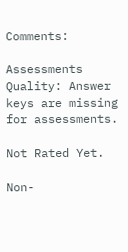Comments:

Assessments Quality: Answer keys are missing for assessments.

Not Rated Yet.

Non-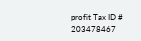profit Tax ID # 203478467